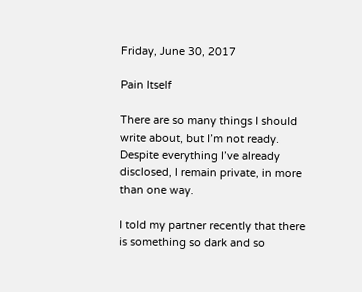Friday, June 30, 2017

Pain Itself

There are so many things I should write about, but I’m not ready. Despite everything I’ve already disclosed, I remain private, in more than one way.

I told my partner recently that there is something so dark and so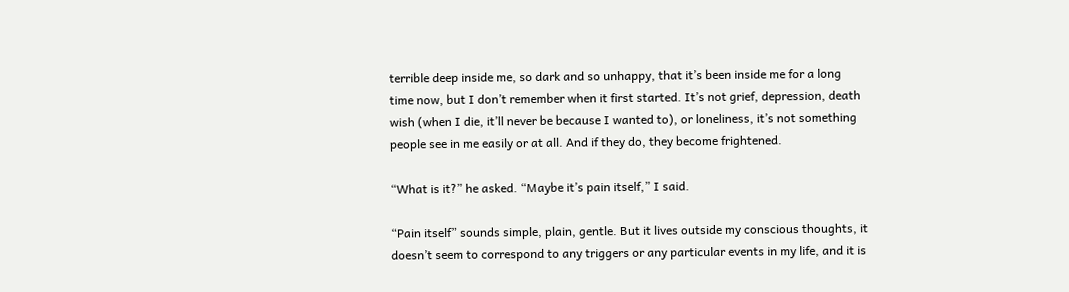terrible deep inside me, so dark and so unhappy, that it’s been inside me for a long time now, but I don’t remember when it first started. It’s not grief, depression, death wish (when I die, it’ll never be because I wanted to), or loneliness, it’s not something people see in me easily or at all. And if they do, they become frightened.

“What is it?” he asked. “Maybe it’s pain itself,” I said.

“Pain itself” sounds simple, plain, gentle. But it lives outside my conscious thoughts, it doesn’t seem to correspond to any triggers or any particular events in my life, and it is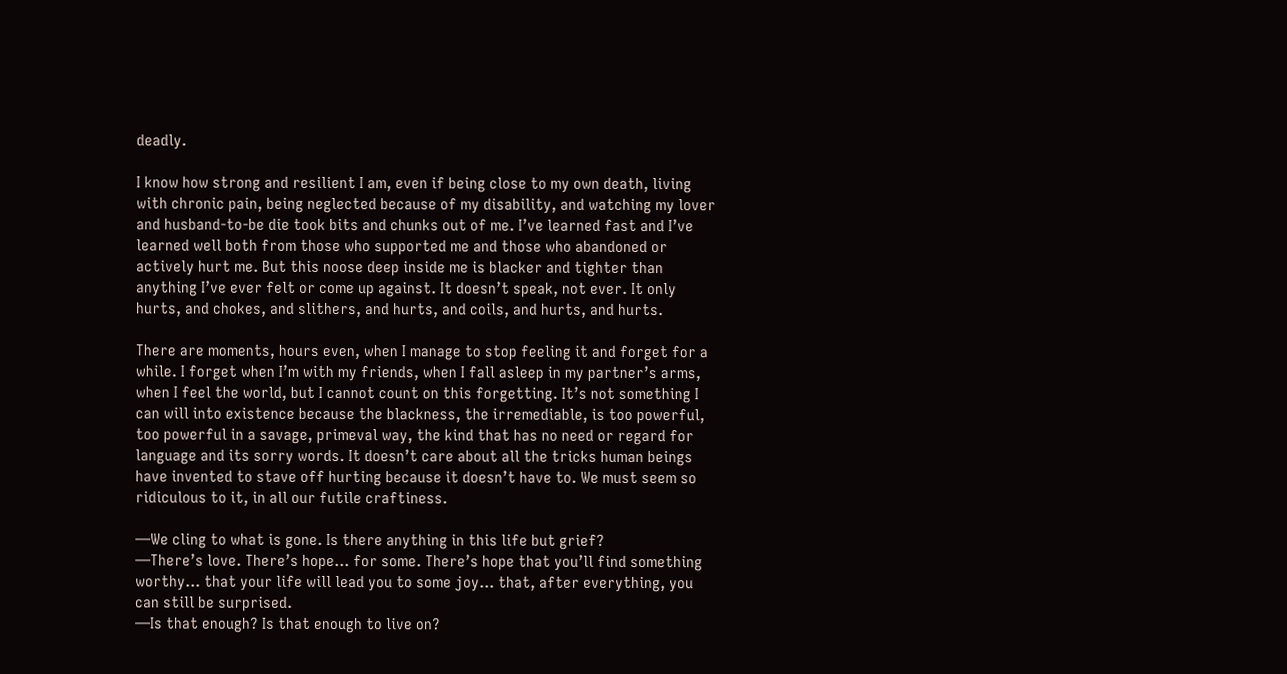deadly.

I know how strong and resilient I am, even if being close to my own death, living with chronic pain, being neglected because of my disability, and watching my lover and husband-to-be die took bits and chunks out of me. I’ve learned fast and I’ve learned well both from those who supported me and those who abandoned or actively hurt me. But this noose deep inside me is blacker and tighter than anything I’ve ever felt or come up against. It doesn’t speak, not ever. It only hurts, and chokes, and slithers, and hurts, and coils, and hurts, and hurts.

There are moments, hours even, when I manage to stop feeling it and forget for a while. I forget when I’m with my friends, when I fall asleep in my partner’s arms, when I feel the world, but I cannot count on this forgetting. It’s not something I can will into existence because the blackness, the irremediable, is too powerful, too powerful in a savage, primeval way, the kind that has no need or regard for language and its sorry words. It doesn’t care about all the tricks human beings have invented to stave off hurting because it doesn’t have to. We must seem so ridiculous to it, in all our futile craftiness.

—We cling to what is gone. Is there anything in this life but grief?
—There’s love. There’s hope… for some. There’s hope that you’ll find something worthy… that your life will lead you to some joy… that, after everything, you can still be surprised.
—Is that enough? Is that enough to live on?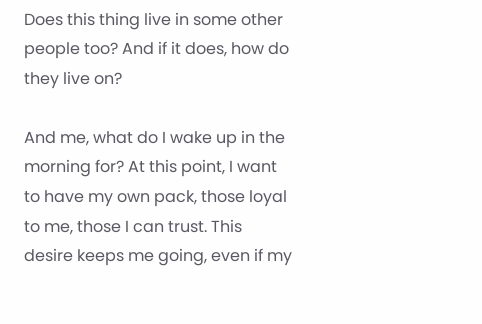Does this thing live in some other people too? And if it does, how do they live on?

And me, what do I wake up in the morning for? At this point, I want to have my own pack, those loyal to me, those I can trust. This desire keeps me going, even if my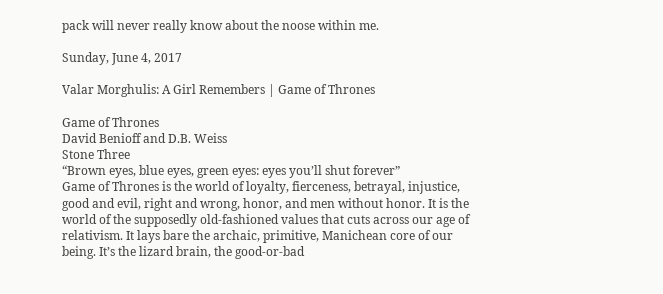pack will never really know about the noose within me.

Sunday, June 4, 2017

Valar Morghulis: A Girl Remembers | Game of Thrones

Game of Thrones
David Benioff and D.B. Weiss
Stone Three
“Brown eyes, blue eyes, green eyes: eyes you’ll shut forever”
Game of Thrones is the world of loyalty, fierceness, betrayal, injustice, good and evil, right and wrong, honor, and men without honor. It is the world of the supposedly old-fashioned values that cuts across our age of relativism. It lays bare the archaic, primitive, Manichean core of our being. It’s the lizard brain, the good-or-bad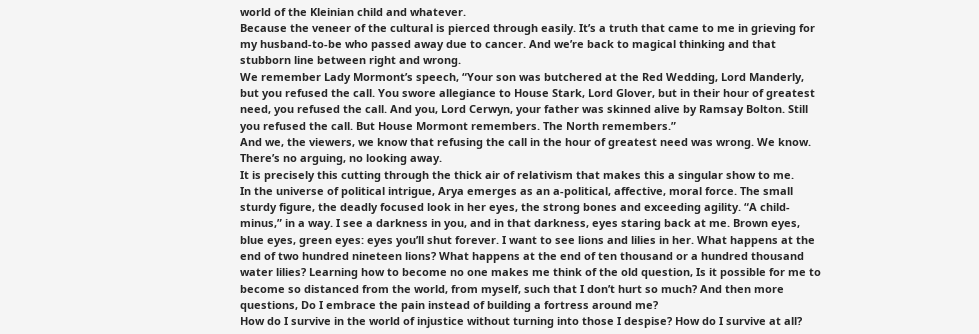world of the Kleinian child and whatever.
Because the veneer of the cultural is pierced through easily. It’s a truth that came to me in grieving for my husband-to-be who passed away due to cancer. And we’re back to magical thinking and that stubborn line between right and wrong.
We remember Lady Mormont’s speech, “Your son was butchered at the Red Wedding, Lord Manderly, but you refused the call. You swore allegiance to House Stark, Lord Glover, but in their hour of greatest need, you refused the call. And you, Lord Cerwyn, your father was skinned alive by Ramsay Bolton. Still you refused the call. But House Mormont remembers. The North remembers.”
And we, the viewers, we know that refusing the call in the hour of greatest need was wrong. We know. There’s no arguing, no looking away.
It is precisely this cutting through the thick air of relativism that makes this a singular show to me.
In the universe of political intrigue, Arya emerges as an a-political, affective, moral force. The small sturdy figure, the deadly focused look in her eyes, the strong bones and exceeding agility. “A child-minus,” in a way. I see a darkness in you, and in that darkness, eyes staring back at me. Brown eyes, blue eyes, green eyes: eyes you’ll shut forever. I want to see lions and lilies in her. What happens at the end of two hundred nineteen lions? What happens at the end of ten thousand or a hundred thousand water lilies? Learning how to become no one makes me think of the old question, Is it possible for me to become so distanced from the world, from myself, such that I don’t hurt so much? And then more questions, Do I embrace the pain instead of building a fortress around me?
How do I survive in the world of injustice without turning into those I despise? How do I survive at all?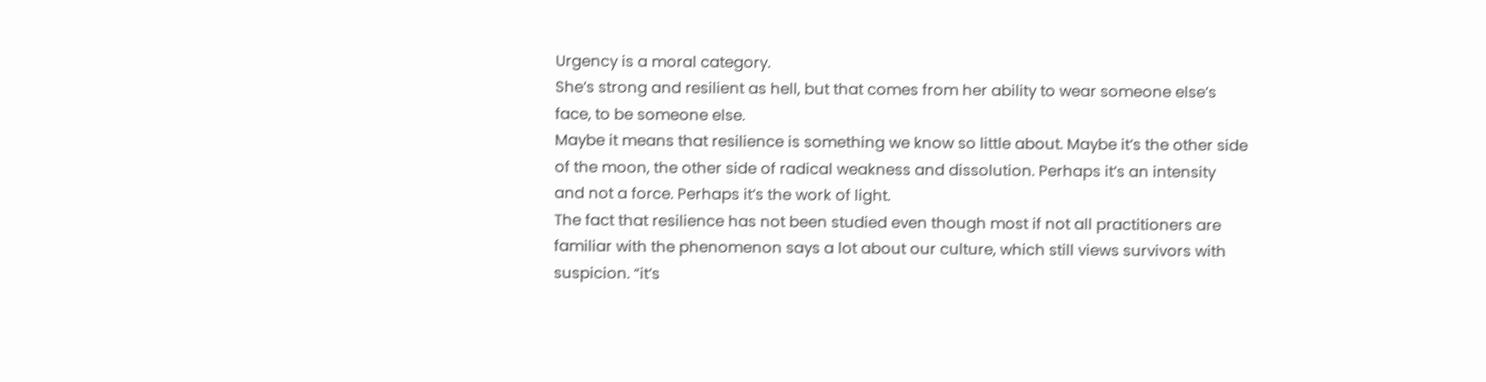Urgency is a moral category.
She’s strong and resilient as hell, but that comes from her ability to wear someone else’s face, to be someone else.
Maybe it means that resilience is something we know so little about. Maybe it’s the other side of the moon, the other side of radical weakness and dissolution. Perhaps it’s an intensity and not a force. Perhaps it’s the work of light.
The fact that resilience has not been studied even though most if not all practitioners are familiar with the phenomenon says a lot about our culture, which still views survivors with suspicion. “it’s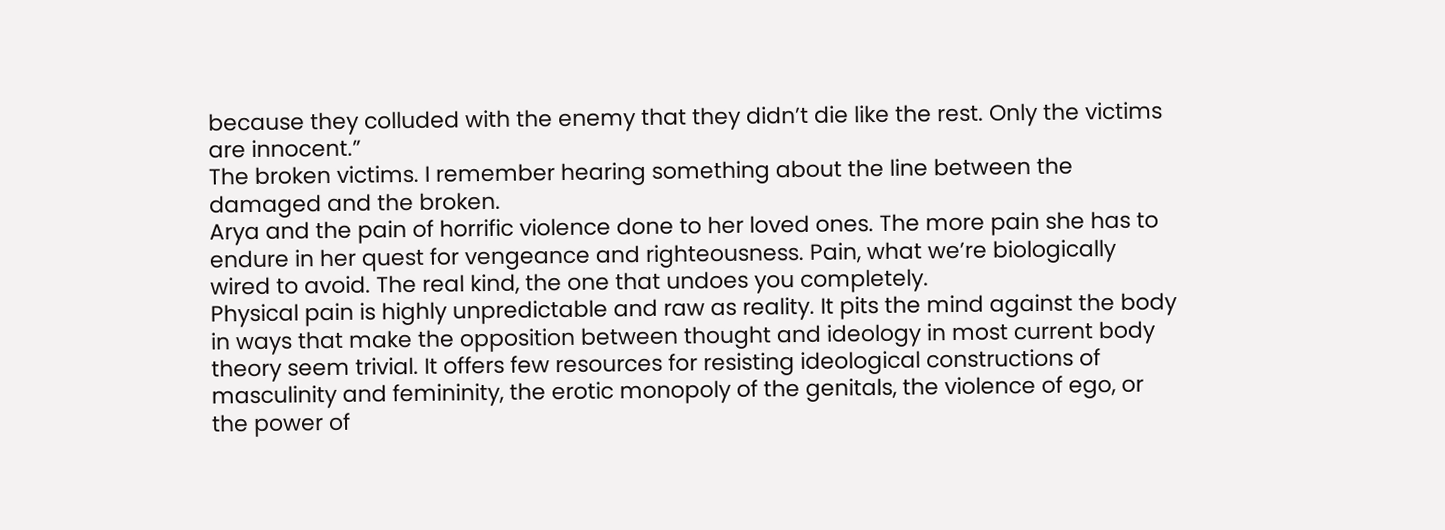because they colluded with the enemy that they didn’t die like the rest. Only the victims are innocent.”
The broken victims. I remember hearing something about the line between the damaged and the broken.
Arya and the pain of horrific violence done to her loved ones. The more pain she has to endure in her quest for vengeance and righteousness. Pain, what we’re biologically wired to avoid. The real kind, the one that undoes you completely.
Physical pain is highly unpredictable and raw as reality. It pits the mind against the body in ways that make the opposition between thought and ideology in most current body theory seem trivial. It offers few resources for resisting ideological constructions of masculinity and femininity, the erotic monopoly of the genitals, the violence of ego, or the power of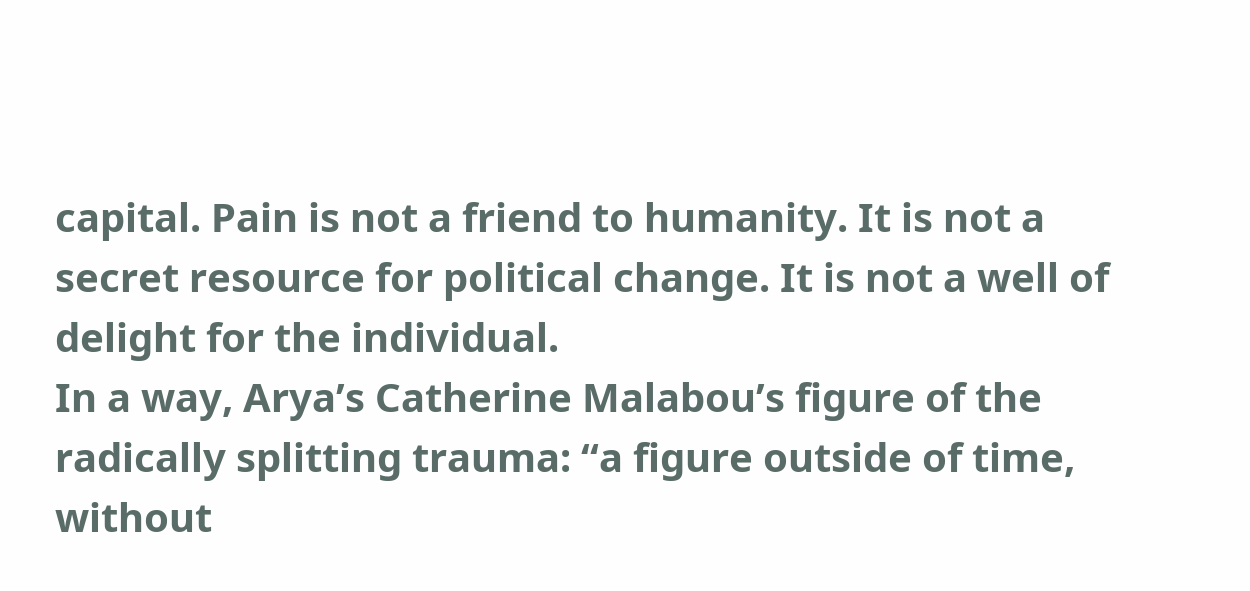capital. Pain is not a friend to humanity. It is not a secret resource for political change. It is not a well of delight for the individual.
In a way, Arya’s Catherine Malabou’s figure of the radically splitting trauma: “a figure outside of time, without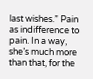last wishes.” Pain as indifference to pain. In a way, she’s much more than that, for the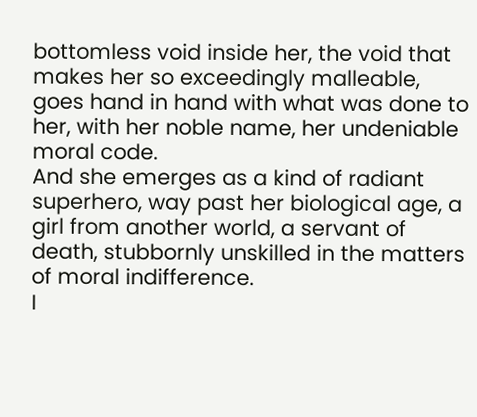bottomless void inside her, the void that makes her so exceedingly malleable, goes hand in hand with what was done to her, with her noble name, her undeniable moral code.
And she emerges as a kind of radiant superhero, way past her biological age, a girl from another world, a servant of death, stubbornly unskilled in the matters of moral indifference.
I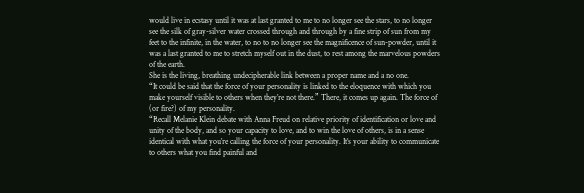would live in ecstasy until it was at last granted to me to no longer see the stars, to no longer see the silk of gray-silver water crossed through and through by a fine strip of sun from my feet to the infinite, in the water, to no to no longer see the magnificence of sun-powder, until it was a last granted to me to stretch myself out in the dust, to rest among the marvelous powders of the earth.
She is the living, breathing undecipherable link between a proper name and a no one.
“It could be said that the force of your personality is linked to the eloquence with which you make yourself visible to others when they’re not there.” There, it comes up again. The force of (or fire?) of my personality.
“Recall Melanie Klein debate with Anna Freud on relative priority of identification or love and unity of the body, and so your capacity to love, and to win the love of others, is in a sense identical with what you’re calling the force of your personality. It’s your ability to communicate to others what you find painful and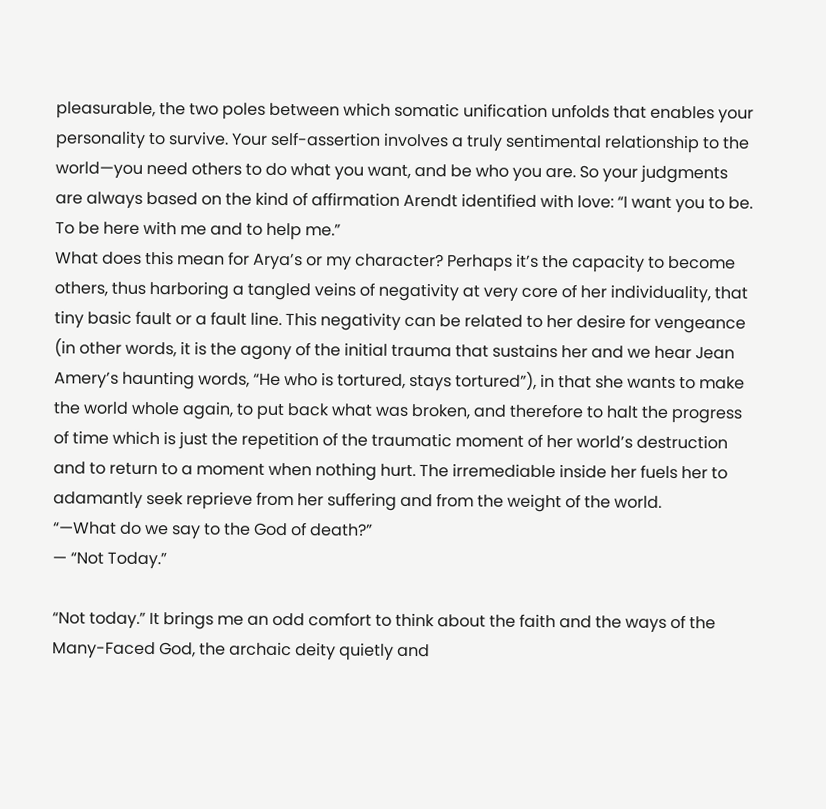pleasurable, the two poles between which somatic unification unfolds that enables your personality to survive. Your self-assertion involves a truly sentimental relationship to the world—you need others to do what you want, and be who you are. So your judgments are always based on the kind of affirmation Arendt identified with love: “I want you to be. To be here with me and to help me.”
What does this mean for Arya’s or my character? Perhaps it’s the capacity to become others, thus harboring a tangled veins of negativity at very core of her individuality, that tiny basic fault or a fault line. This negativity can be related to her desire for vengeance (in other words, it is the agony of the initial trauma that sustains her and we hear Jean Amery’s haunting words, “He who is tortured, stays tortured”), in that she wants to make the world whole again, to put back what was broken, and therefore to halt the progress of time which is just the repetition of the traumatic moment of her world’s destruction and to return to a moment when nothing hurt. The irremediable inside her fuels her to adamantly seek reprieve from her suffering and from the weight of the world.
“—What do we say to the God of death?”
— “Not Today.”

“Not today.” It brings me an odd comfort to think about the faith and the ways of the Many-Faced God, the archaic deity quietly and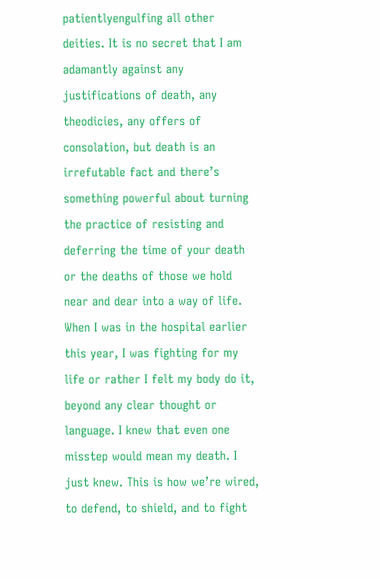patientlyengulfing all other deities. It is no secret that I am adamantly against any justifications of death, any theodicies, any offers of consolation, but death is an irrefutable fact and there’s something powerful about turning the practice of resisting and deferring the time of your death or the deaths of those we hold near and dear into a way of life. When I was in the hospital earlier this year, I was fighting for my life or rather I felt my body do it, beyond any clear thought or language. I knew that even one misstep would mean my death. I just knew. This is how we’re wired, to defend, to shield, and to fight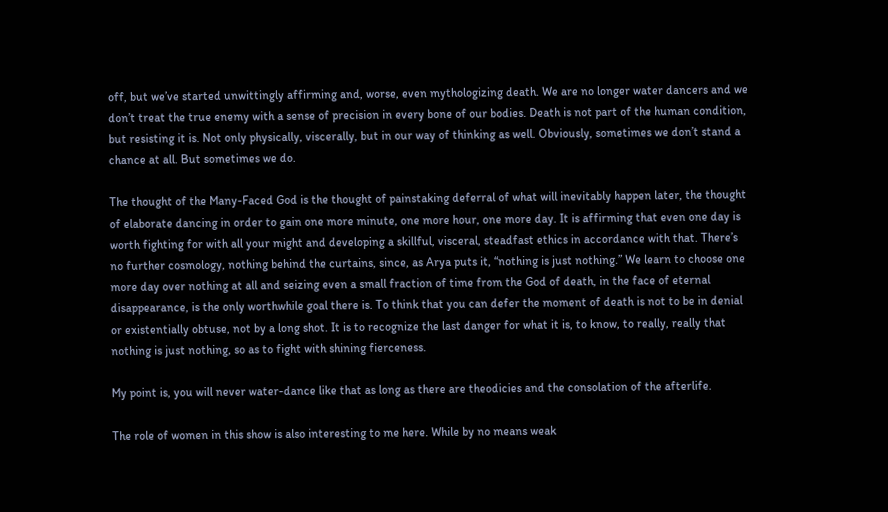off, but we’ve started unwittingly affirming and, worse, even mythologizing death. We are no longer water dancers and we don’t treat the true enemy with a sense of precision in every bone of our bodies. Death is not part of the human condition, but resisting it is. Not only physically, viscerally, but in our way of thinking as well. Obviously, sometimes we don’t stand a chance at all. But sometimes we do.

The thought of the Many-Faced God is the thought of painstaking deferral of what will inevitably happen later, the thought of elaborate dancing in order to gain one more minute, one more hour, one more day. It is affirming that even one day is worth fighting for with all your might and developing a skillful, visceral, steadfast ethics in accordance with that. There’s no further cosmology, nothing behind the curtains, since, as Arya puts it, “nothing is just nothing.” We learn to choose one more day over nothing at all and seizing even a small fraction of time from the God of death, in the face of eternal disappearance, is the only worthwhile goal there is. To think that you can defer the moment of death is not to be in denial or existentially obtuse, not by a long shot. It is to recognize the last danger for what it is, to know, to really, really that nothing is just nothing, so as to fight with shining fierceness.

My point is, you will never water-dance like that as long as there are theodicies and the consolation of the afterlife.

The role of women in this show is also interesting to me here. While by no means weak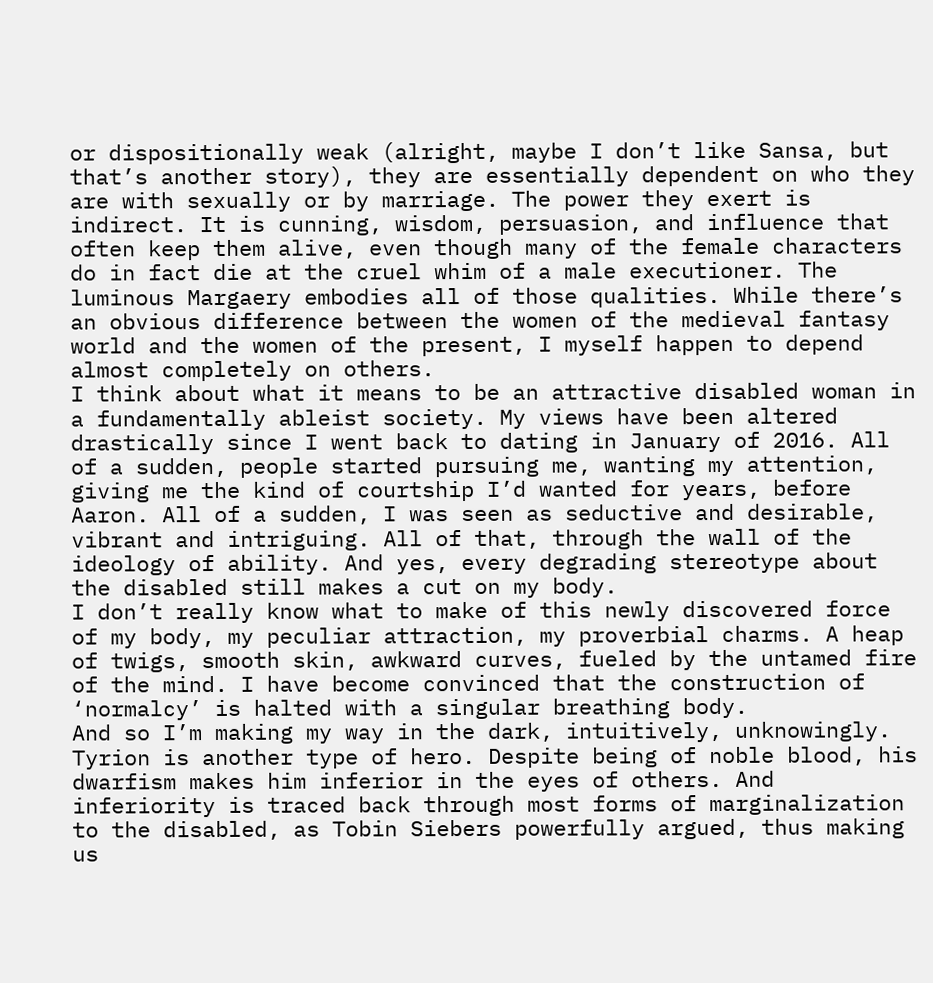or dispositionally weak (alright, maybe I don’t like Sansa, but that’s another story), they are essentially dependent on who they are with sexually or by marriage. The power they exert is indirect. It is cunning, wisdom, persuasion, and influence that often keep them alive, even though many of the female characters do in fact die at the cruel whim of a male executioner. The luminous Margaery embodies all of those qualities. While there’s an obvious difference between the women of the medieval fantasy world and the women of the present, I myself happen to depend almost completely on others.
I think about what it means to be an attractive disabled woman in a fundamentally ableist society. My views have been altered drastically since I went back to dating in January of 2016. All of a sudden, people started pursuing me, wanting my attention, giving me the kind of courtship I’d wanted for years, before Aaron. All of a sudden, I was seen as seductive and desirable, vibrant and intriguing. All of that, through the wall of the ideology of ability. And yes, every degrading stereotype about the disabled still makes a cut on my body.
I don’t really know what to make of this newly discovered force of my body, my peculiar attraction, my proverbial charms. A heap of twigs, smooth skin, awkward curves, fueled by the untamed fire of the mind. I have become convinced that the construction of ‘normalcy’ is halted with a singular breathing body.
And so I’m making my way in the dark, intuitively, unknowingly.
Tyrion is another type of hero. Despite being of noble blood, his dwarfism makes him inferior in the eyes of others. And inferiority is traced back through most forms of marginalization to the disabled, as Tobin Siebers powerfully argued, thus making us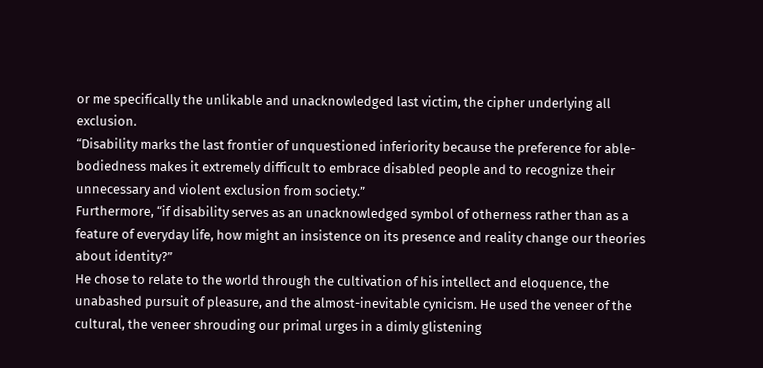or me specifically the unlikable and unacknowledged last victim, the cipher underlying all exclusion.
“Disability marks the last frontier of unquestioned inferiority because the preference for able-bodiedness makes it extremely difficult to embrace disabled people and to recognize their unnecessary and violent exclusion from society.”
Furthermore, “if disability serves as an unacknowledged symbol of otherness rather than as a feature of everyday life, how might an insistence on its presence and reality change our theories about identity?”
He chose to relate to the world through the cultivation of his intellect and eloquence, the unabashed pursuit of pleasure, and the almost-inevitable cynicism. He used the veneer of the cultural, the veneer shrouding our primal urges in a dimly glistening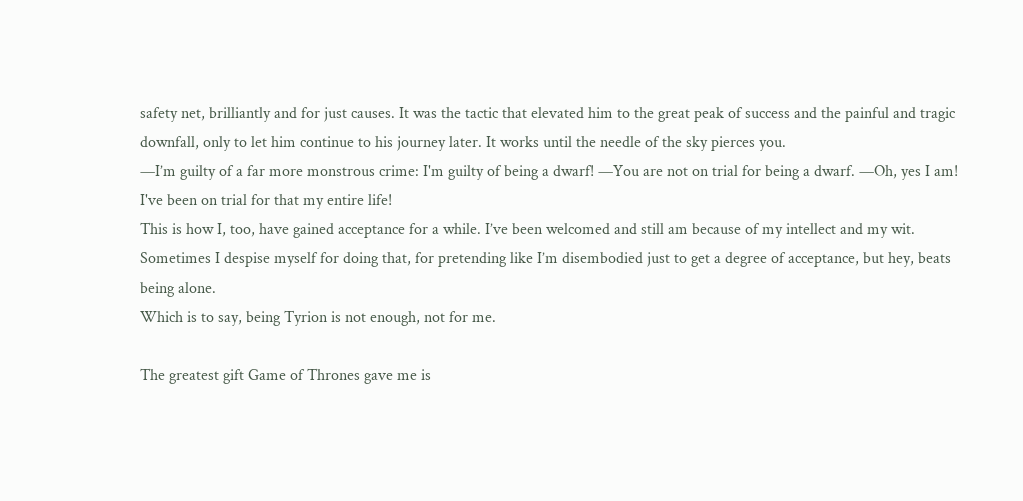safety net, brilliantly and for just causes. It was the tactic that elevated him to the great peak of success and the painful and tragic downfall, only to let him continue to his journey later. It works until the needle of the sky pierces you.
—I’m guilty of a far more monstrous crime: I'm guilty of being a dwarf! —You are not on trial for being a dwarf. —Oh, yes I am! I've been on trial for that my entire life!
This is how I, too, have gained acceptance for a while. I’ve been welcomed and still am because of my intellect and my wit. Sometimes I despise myself for doing that, for pretending like I’m disembodied just to get a degree of acceptance, but hey, beats being alone.
Which is to say, being Tyrion is not enough, not for me.

The greatest gift Game of Thrones gave me is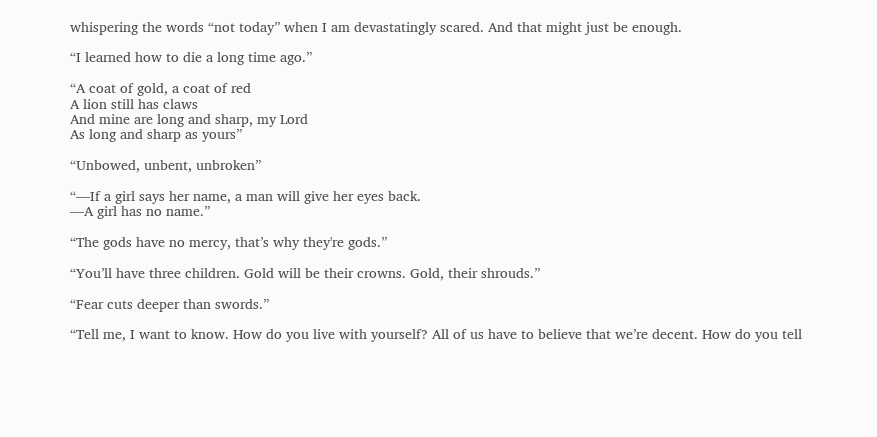whispering the words “not today” when I am devastatingly scared. And that might just be enough.

“I learned how to die a long time ago.”

“A coat of gold, a coat of red
A lion still has claws
And mine are long and sharp, my Lord
As long and sharp as yours”

“Unbowed, unbent, unbroken”

“—If a girl says her name, a man will give her eyes back.
—A girl has no name.”

“The gods have no mercy, that’s why they're gods.”

“You’ll have three children. Gold will be their crowns. Gold, their shrouds.”

“Fear cuts deeper than swords.”

“Tell me, I want to know. How do you live with yourself? All of us have to believe that we’re decent. How do you tell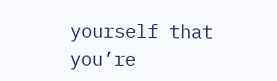yourself that you’re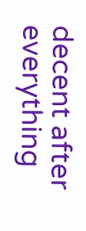decent after everything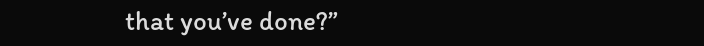that you’ve done?”